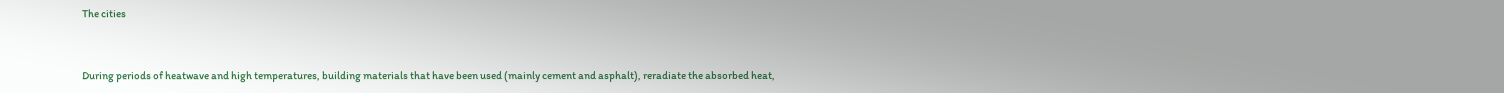The cities


During periods of heatwave and high temperatures, building materials that have been used (mainly cement and asphalt), reradiate the absorbed heat,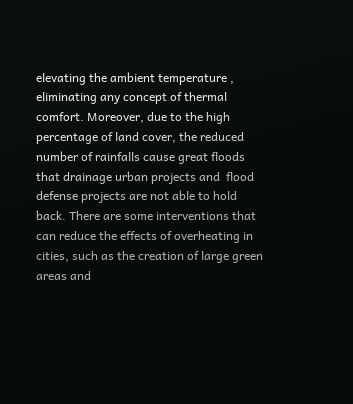elevating the ambient temperature , eliminating any concept of thermal comfort. Moreover, due to the high percentage of land cover, the reduced number of rainfalls cause great floods that drainage urban projects and  flood defense projects are not able to hold back. There are some interventions that can reduce the effects of overheating in cities, such as the creation of large green areas and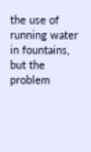the use of running water in fountains, but the problem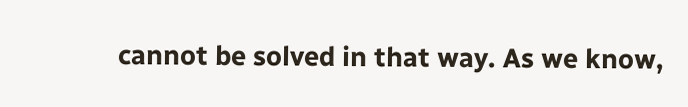cannot be solved in that way. As we know,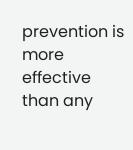prevention is more effective than any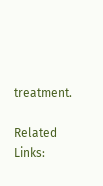treatment.

Related Links: